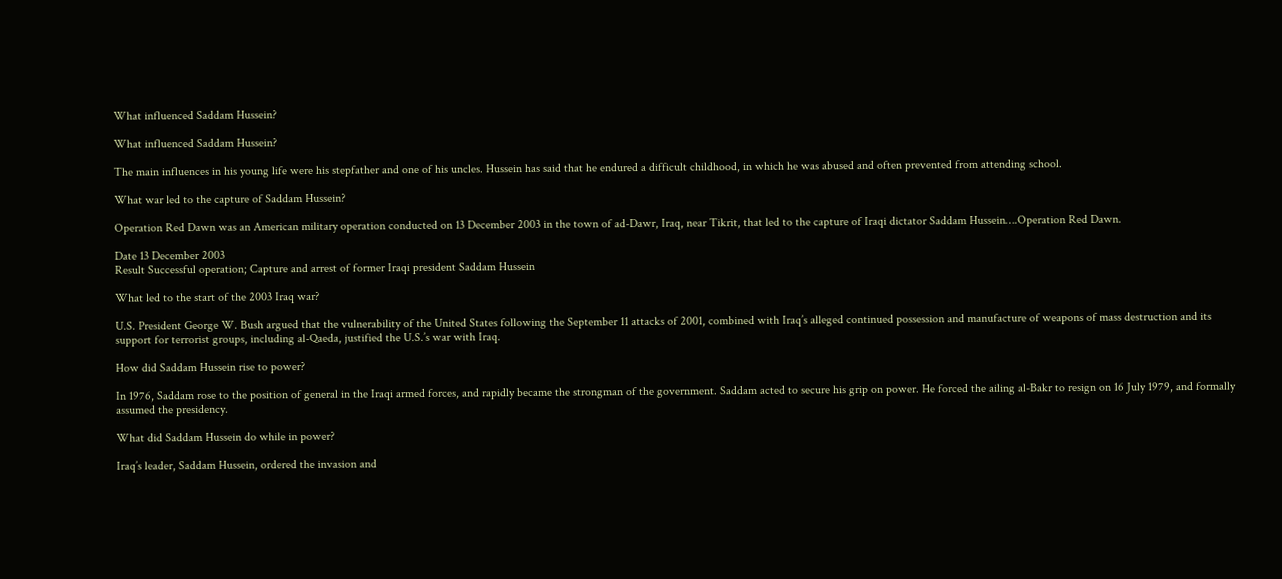What influenced Saddam Hussein?

What influenced Saddam Hussein?

The main influences in his young life were his stepfather and one of his uncles. Hussein has said that he endured a difficult childhood, in which he was abused and often prevented from attending school.

What war led to the capture of Saddam Hussein?

Operation Red Dawn was an American military operation conducted on 13 December 2003 in the town of ad-Dawr, Iraq, near Tikrit, that led to the capture of Iraqi dictator Saddam Hussein….Operation Red Dawn.

Date 13 December 2003
Result Successful operation; Capture and arrest of former Iraqi president Saddam Hussein

What led to the start of the 2003 Iraq war?

U.S. President George W. Bush argued that the vulnerability of the United States following the September 11 attacks of 2001, combined with Iraq’s alleged continued possession and manufacture of weapons of mass destruction and its support for terrorist groups, including al-Qaeda, justified the U.S.’s war with Iraq.

How did Saddam Hussein rise to power?

In 1976, Saddam rose to the position of general in the Iraqi armed forces, and rapidly became the strongman of the government. Saddam acted to secure his grip on power. He forced the ailing al-Bakr to resign on 16 July 1979, and formally assumed the presidency.

What did Saddam Hussein do while in power?

Iraq’s leader, Saddam Hussein, ordered the invasion and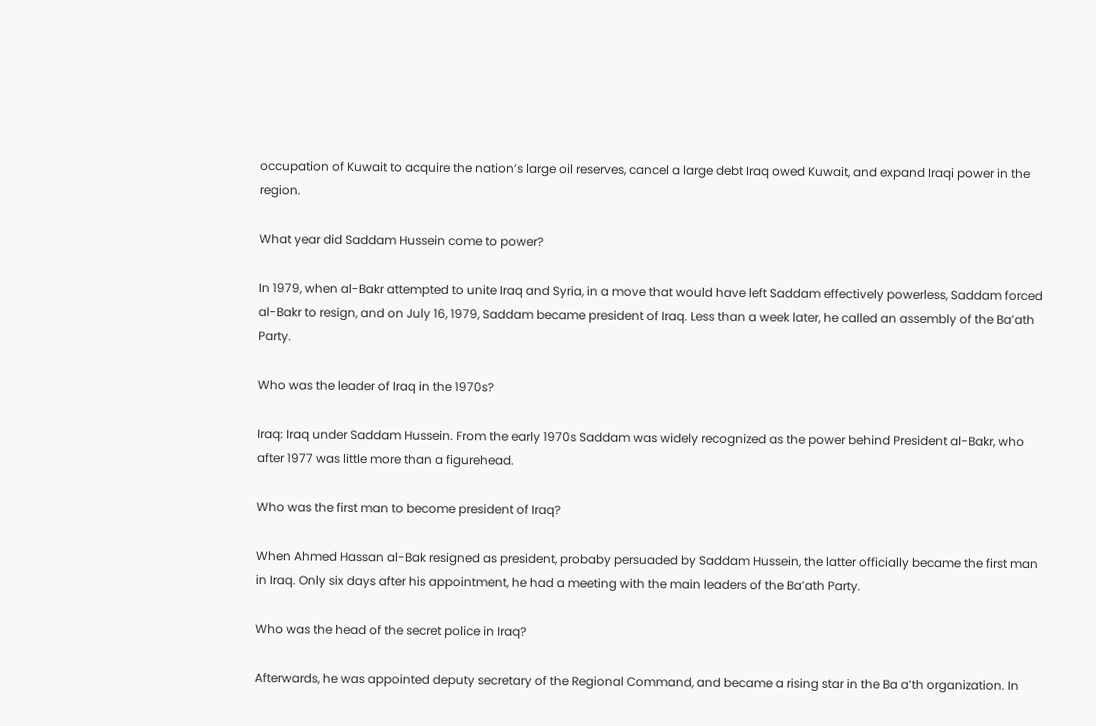occupation of Kuwait to acquire the nation’s large oil reserves, cancel a large debt Iraq owed Kuwait, and expand Iraqi power in the region.

What year did Saddam Hussein come to power?

In 1979, when al-Bakr attempted to unite Iraq and Syria, in a move that would have left Saddam effectively powerless, Saddam forced al-Bakr to resign, and on July 16, 1979, Saddam became president of Iraq. Less than a week later, he called an assembly of the Ba’ath Party.

Who was the leader of Iraq in the 1970s?

Iraq: Iraq under Saddam Hussein. From the early 1970s Saddam was widely recognized as the power behind President al-Bakr, who after 1977 was little more than a figurehead.

Who was the first man to become president of Iraq?

When Ahmed Hassan al-Bak resigned as president, probaby persuaded by Saddam Hussein, the latter officially became the first man in Iraq. Only six days after his appointment, he had a meeting with the main leaders of the Ba’ath Party.

Who was the head of the secret police in Iraq?

Afterwards, he was appointed deputy secretary of the Regional Command, and became a rising star in the Ba a’th organization. In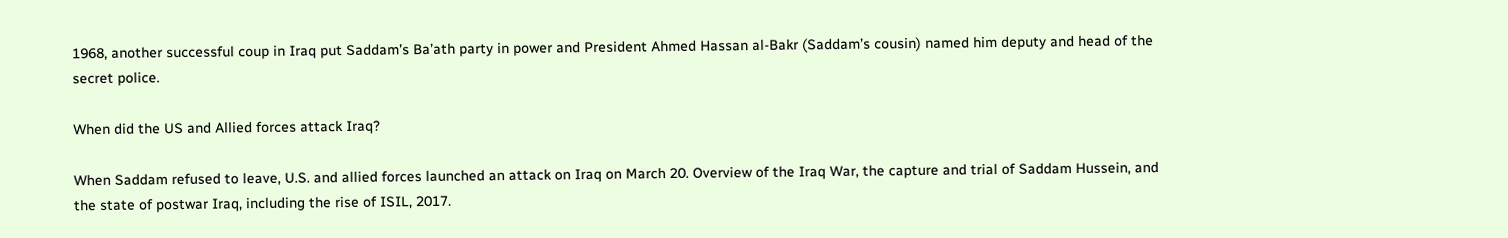1968, another successful coup in Iraq put Saddam’s Ba’ath party in power and President Ahmed Hassan al-Bakr (Saddam’s cousin) named him deputy and head of the secret police.

When did the US and Allied forces attack Iraq?

When Saddam refused to leave, U.S. and allied forces launched an attack on Iraq on March 20. Overview of the Iraq War, the capture and trial of Saddam Hussein, and the state of postwar Iraq, including the rise of ISIL, 2017.